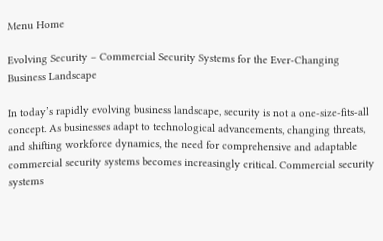Menu Home

Evolving Security – Commercial Security Systems for the Ever-Changing Business Landscape

In today’s rapidly evolving business landscape, security is not a one-size-fits-all concept. As businesses adapt to technological advancements, changing threats, and shifting workforce dynamics, the need for comprehensive and adaptable commercial security systems becomes increasingly critical. Commercial security systems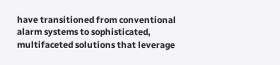have transitioned from conventional alarm systems to sophisticated, multifaceted solutions that leverage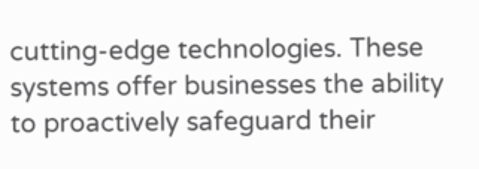cutting-edge technologies. These systems offer businesses the ability to proactively safeguard their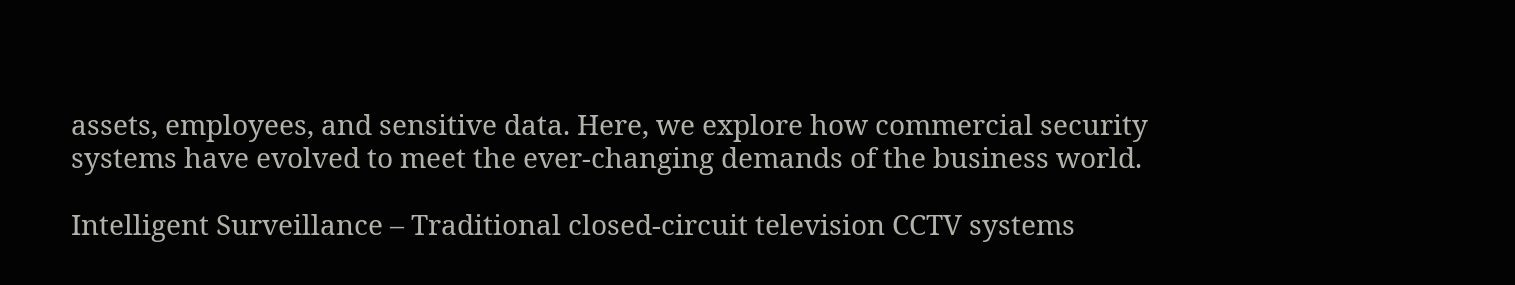assets, employees, and sensitive data. Here, we explore how commercial security systems have evolved to meet the ever-changing demands of the business world.

Intelligent Surveillance – Traditional closed-circuit television CCTV systems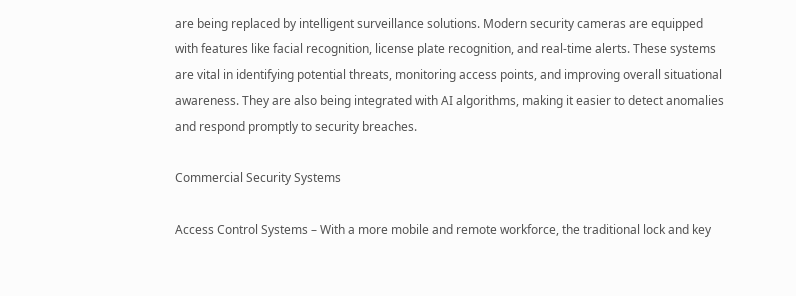are being replaced by intelligent surveillance solutions. Modern security cameras are equipped with features like facial recognition, license plate recognition, and real-time alerts. These systems are vital in identifying potential threats, monitoring access points, and improving overall situational awareness. They are also being integrated with AI algorithms, making it easier to detect anomalies and respond promptly to security breaches.

Commercial Security Systems

Access Control Systems – With a more mobile and remote workforce, the traditional lock and key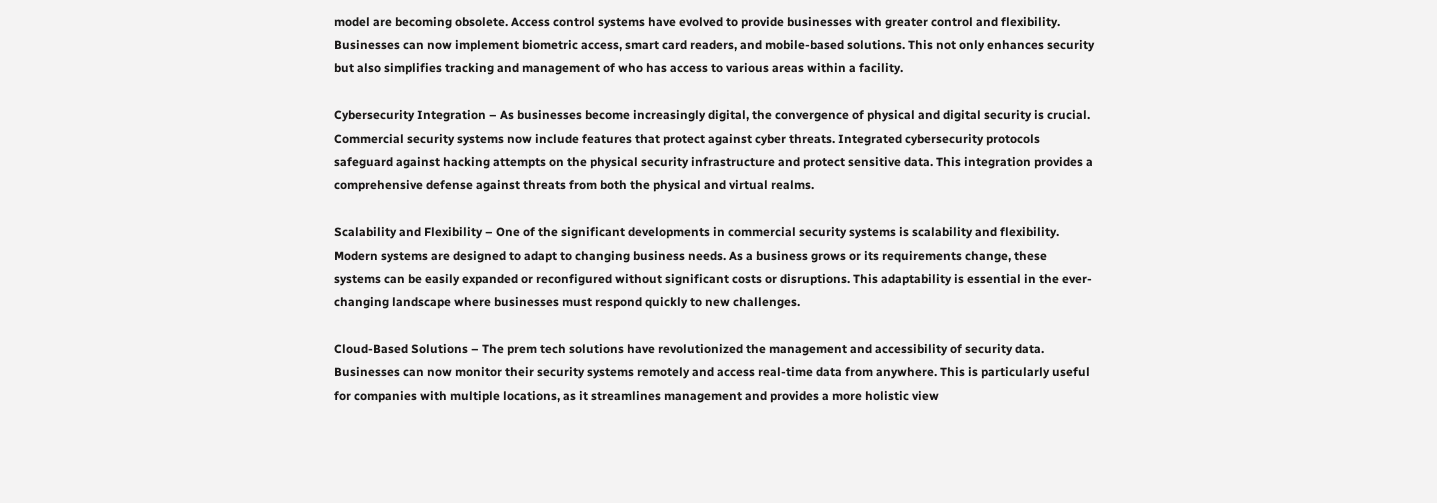model are becoming obsolete. Access control systems have evolved to provide businesses with greater control and flexibility. Businesses can now implement biometric access, smart card readers, and mobile-based solutions. This not only enhances security but also simplifies tracking and management of who has access to various areas within a facility.

Cybersecurity Integration – As businesses become increasingly digital, the convergence of physical and digital security is crucial. Commercial security systems now include features that protect against cyber threats. Integrated cybersecurity protocols safeguard against hacking attempts on the physical security infrastructure and protect sensitive data. This integration provides a comprehensive defense against threats from both the physical and virtual realms.

Scalability and Flexibility – One of the significant developments in commercial security systems is scalability and flexibility. Modern systems are designed to adapt to changing business needs. As a business grows or its requirements change, these systems can be easily expanded or reconfigured without significant costs or disruptions. This adaptability is essential in the ever-changing landscape where businesses must respond quickly to new challenges.

Cloud-Based Solutions – The prem tech solutions have revolutionized the management and accessibility of security data. Businesses can now monitor their security systems remotely and access real-time data from anywhere. This is particularly useful for companies with multiple locations, as it streamlines management and provides a more holistic view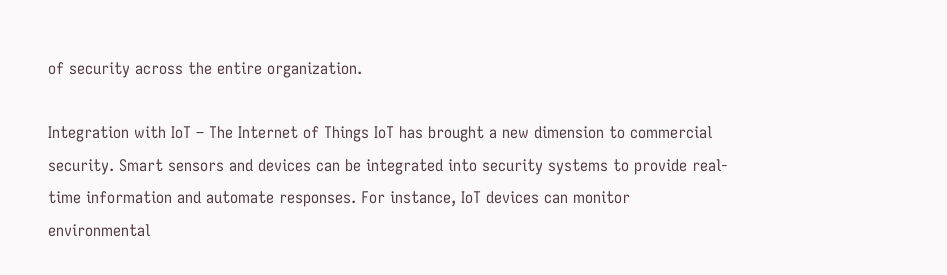of security across the entire organization.

Integration with IoT – The Internet of Things IoT has brought a new dimension to commercial security. Smart sensors and devices can be integrated into security systems to provide real-time information and automate responses. For instance, IoT devices can monitor environmental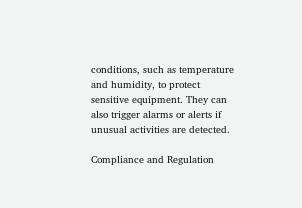conditions, such as temperature and humidity, to protect sensitive equipment. They can also trigger alarms or alerts if unusual activities are detected.

Compliance and Regulation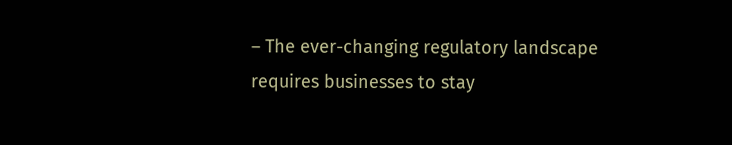– The ever-changing regulatory landscape requires businesses to stay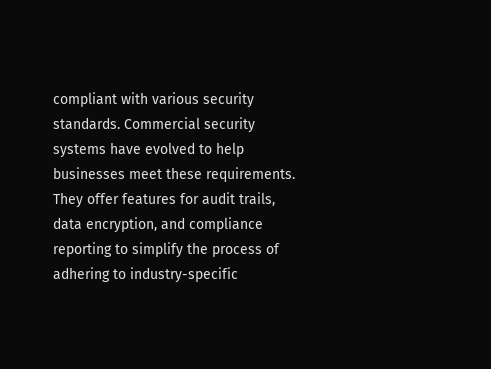compliant with various security standards. Commercial security systems have evolved to help businesses meet these requirements. They offer features for audit trails, data encryption, and compliance reporting to simplify the process of adhering to industry-specific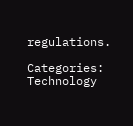regulations.

Categories: Technology